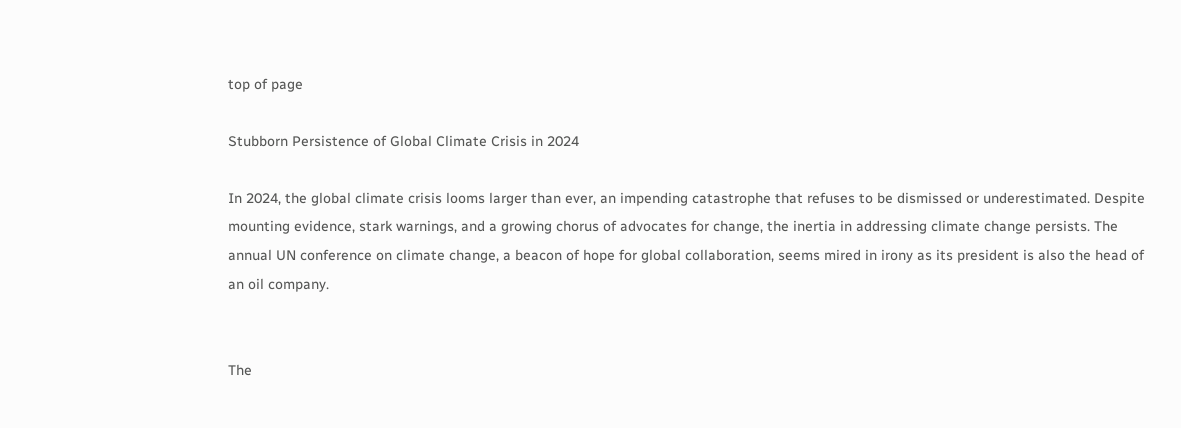top of page

Stubborn Persistence of Global Climate Crisis in 2024

In 2024, the global climate crisis looms larger than ever, an impending catastrophe that refuses to be dismissed or underestimated. Despite mounting evidence, stark warnings, and a growing chorus of advocates for change, the inertia in addressing climate change persists. The annual UN conference on climate change, a beacon of hope for global collaboration, seems mired in irony as its president is also the head of an oil company.


The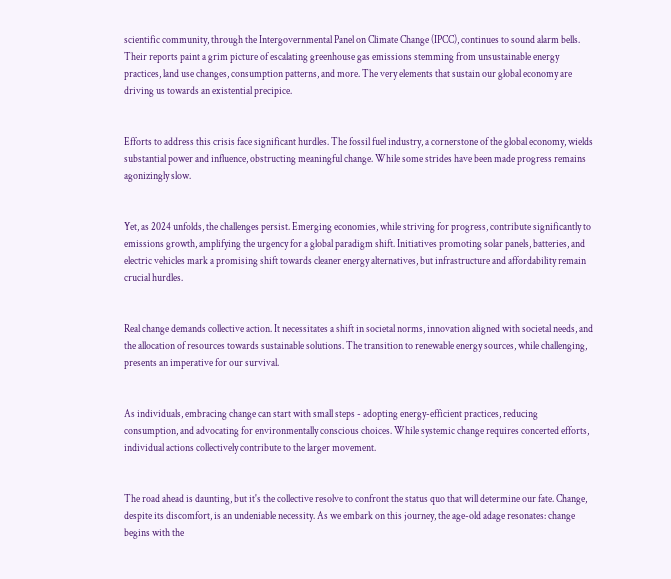scientific community, through the Intergovernmental Panel on Climate Change (IPCC), continues to sound alarm bells. Their reports paint a grim picture of escalating greenhouse gas emissions stemming from unsustainable energy practices, land use changes, consumption patterns, and more. The very elements that sustain our global economy are driving us towards an existential precipice.


Efforts to address this crisis face significant hurdles. The fossil fuel industry, a cornerstone of the global economy, wields substantial power and influence, obstructing meaningful change. While some strides have been made progress remains agonizingly slow.


Yet, as 2024 unfolds, the challenges persist. Emerging economies, while striving for progress, contribute significantly to emissions growth, amplifying the urgency for a global paradigm shift. Initiatives promoting solar panels, batteries, and electric vehicles mark a promising shift towards cleaner energy alternatives, but infrastructure and affordability remain crucial hurdles.


Real change demands collective action. It necessitates a shift in societal norms, innovation aligned with societal needs, and the allocation of resources towards sustainable solutions. The transition to renewable energy sources, while challenging, presents an imperative for our survival.


As individuals, embracing change can start with small steps - adopting energy-efficient practices, reducing consumption, and advocating for environmentally conscious choices. While systemic change requires concerted efforts, individual actions collectively contribute to the larger movement.


The road ahead is daunting, but it's the collective resolve to confront the status quo that will determine our fate. Change, despite its discomfort, is an undeniable necessity. As we embark on this journey, the age-old adage resonates: change begins with the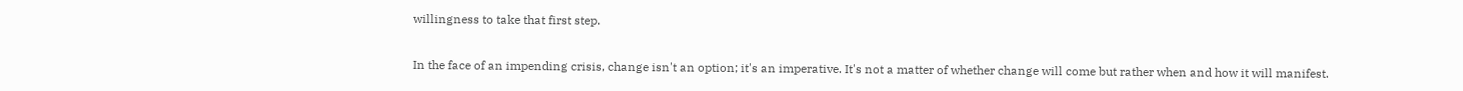willingness to take that first step.


In the face of an impending crisis, change isn't an option; it's an imperative. It's not a matter of whether change will come but rather when and how it will manifest.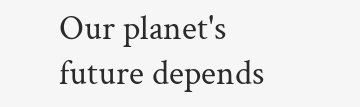Our planet's future depends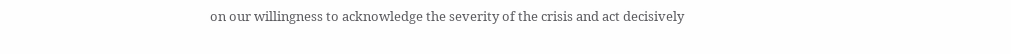on our willingness to acknowledge the severity of the crisis and act decisively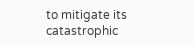to mitigate its catastrophic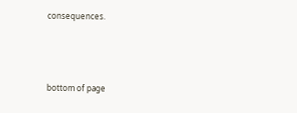consequences.



bottom of page